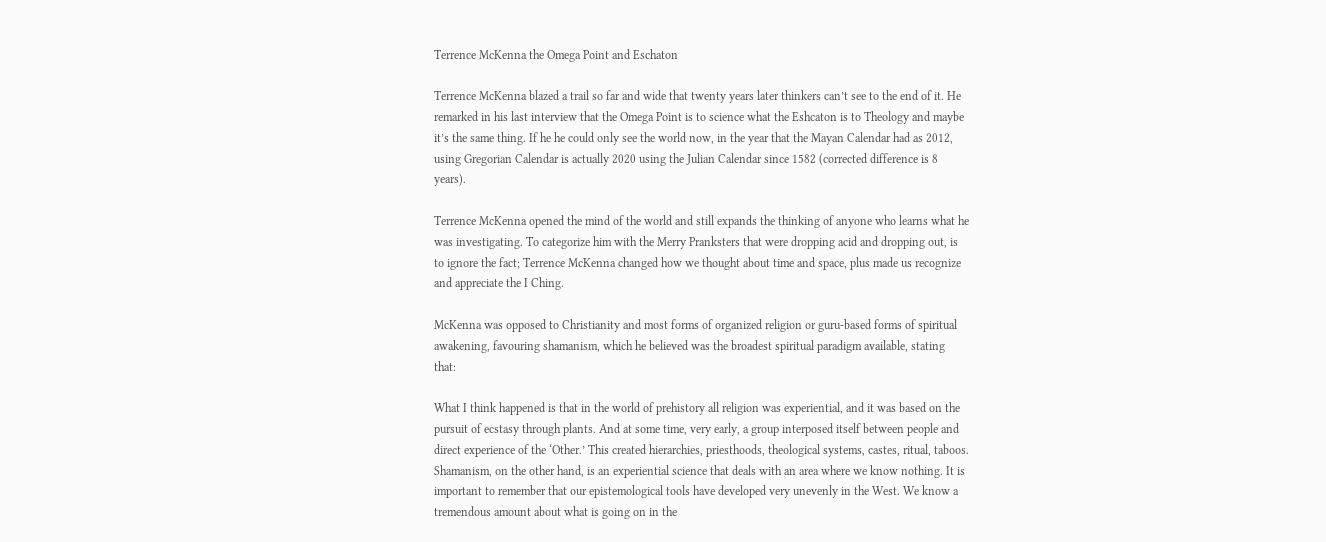Terrence McKenna the Omega Point and Eschaton

Terrence McKenna blazed a trail so far and wide that twenty years later thinkers can’t see to the end of it. He remarked in his last interview that the Omega Point is to science what the Eshcaton is to Theology and maybe it’s the same thing. If he he could only see the world now, in the year that the Mayan Calendar had as 2012, using Gregorian Calendar is actually 2020 using the Julian Calendar since 1582 (corrected difference is 8 years).

Terrence McKenna opened the mind of the world and still expands the thinking of anyone who learns what he was investigating. To categorize him with the Merry Pranksters that were dropping acid and dropping out, is to ignore the fact; Terrence McKenna changed how we thought about time and space, plus made us recognize and appreciate the I Ching.

McKenna was opposed to Christianity and most forms of organized religion or guru-based forms of spiritual awakening, favouring shamanism, which he believed was the broadest spiritual paradigm available, stating that:

What I think happened is that in the world of prehistory all religion was experiential, and it was based on the pursuit of ecstasy through plants. And at some time, very early, a group interposed itself between people and direct experience of the ‘Other.’ This created hierarchies, priesthoods, theological systems, castes, ritual, taboos. Shamanism, on the other hand, is an experiential science that deals with an area where we know nothing. It is important to remember that our epistemological tools have developed very unevenly in the West. We know a tremendous amount about what is going on in the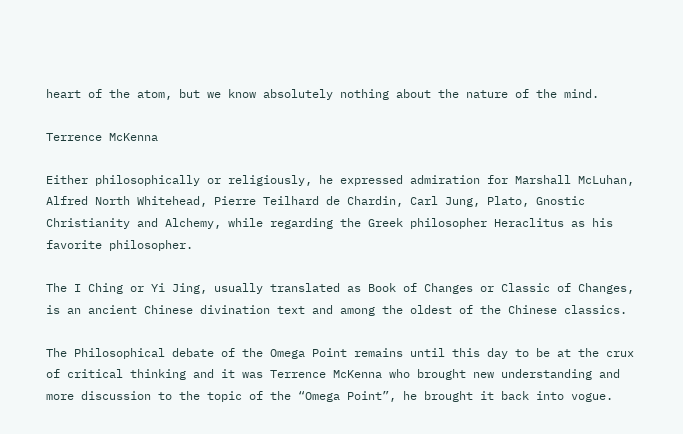heart of the atom, but we know absolutely nothing about the nature of the mind.

Terrence McKenna

Either philosophically or religiously, he expressed admiration for Marshall McLuhan, Alfred North Whitehead, Pierre Teilhard de Chardin, Carl Jung, Plato, Gnostic Christianity and Alchemy, while regarding the Greek philosopher Heraclitus as his favorite philosopher.

The I Ching or Yi Jing, usually translated as Book of Changes or Classic of Changes, is an ancient Chinese divination text and among the oldest of the Chinese classics.

The Philosophical debate of the Omega Point remains until this day to be at the crux of critical thinking and it was Terrence McKenna who brought new understanding and more discussion to the topic of the “Omega Point”, he brought it back into vogue.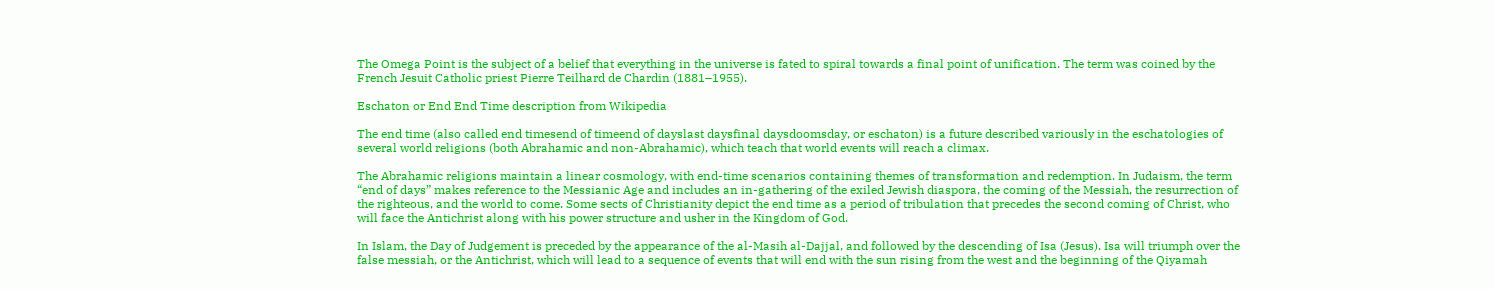The Omega Point is the subject of a belief that everything in the universe is fated to spiral towards a final point of unification. The term was coined by the French Jesuit Catholic priest Pierre Teilhard de Chardin (1881–1955).

Eschaton or End End Time description from Wikipedia

The end time (also called end timesend of timeend of dayslast daysfinal daysdoomsday, or eschaton) is a future described variously in the eschatologies of several world religions (both Abrahamic and non-Abrahamic), which teach that world events will reach a climax.

The Abrahamic religions maintain a linear cosmology, with end-time scenarios containing themes of transformation and redemption. In Judaism, the term “end of days” makes reference to the Messianic Age and includes an in-gathering of the exiled Jewish diaspora, the coming of the Messiah, the resurrection of the righteous, and the world to come. Some sects of Christianity depict the end time as a period of tribulation that precedes the second coming of Christ, who will face the Antichrist along with his power structure and usher in the Kingdom of God.

In Islam, the Day of Judgement is preceded by the appearance of the al-Masih al-Dajjal, and followed by the descending of Isa (Jesus). Isa will triumph over the false messiah, or the Antichrist, which will lead to a sequence of events that will end with the sun rising from the west and the beginning of the Qiyamah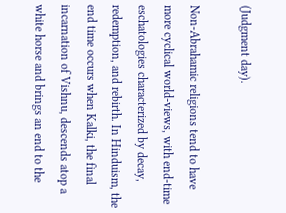(Judgment day).

Non-Abrahamic religions tend to have more cyclical world-views, with end-time eschatologies characterized by decay, redemption, and rebirth. In Hinduism, the end time occurs when Kalki, the final incarnation of Vishnu, descends atop a white horse and brings an end to the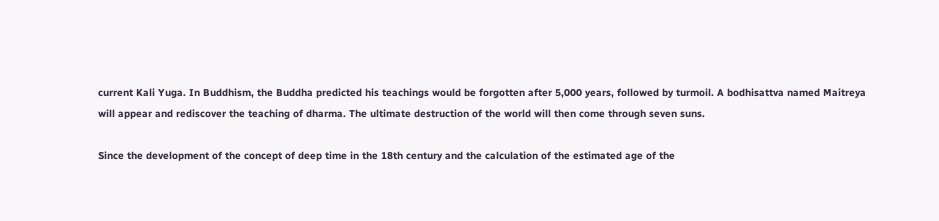current Kali Yuga. In Buddhism, the Buddha predicted his teachings would be forgotten after 5,000 years, followed by turmoil. A bodhisattva named Maitreya will appear and rediscover the teaching of dharma. The ultimate destruction of the world will then come through seven suns.

Since the development of the concept of deep time in the 18th century and the calculation of the estimated age of the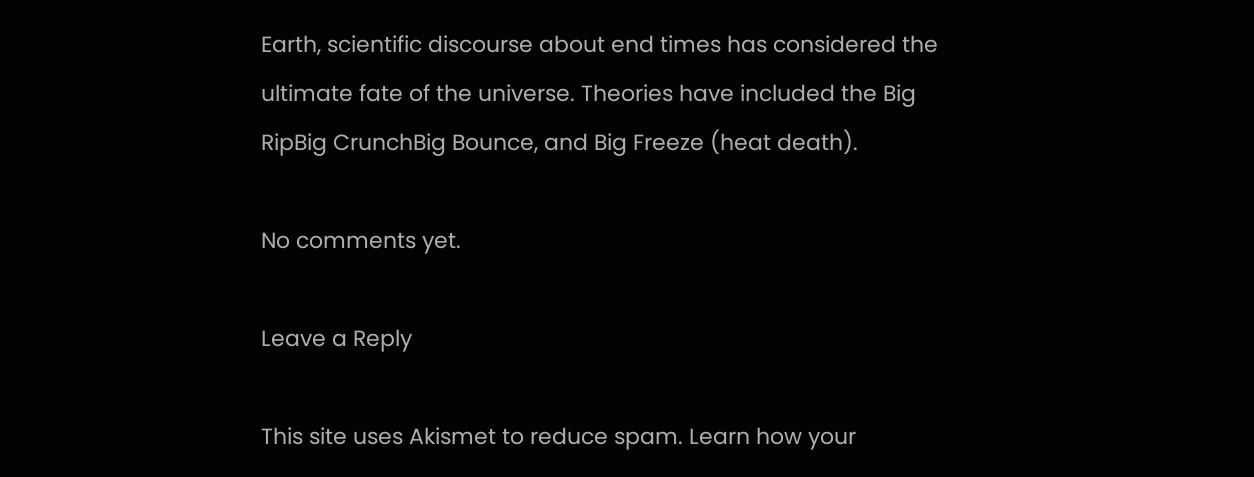Earth, scientific discourse about end times has considered the ultimate fate of the universe. Theories have included the Big RipBig CrunchBig Bounce, and Big Freeze (heat death).

No comments yet.

Leave a Reply

This site uses Akismet to reduce spam. Learn how your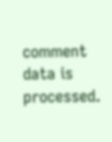comment data is processed.